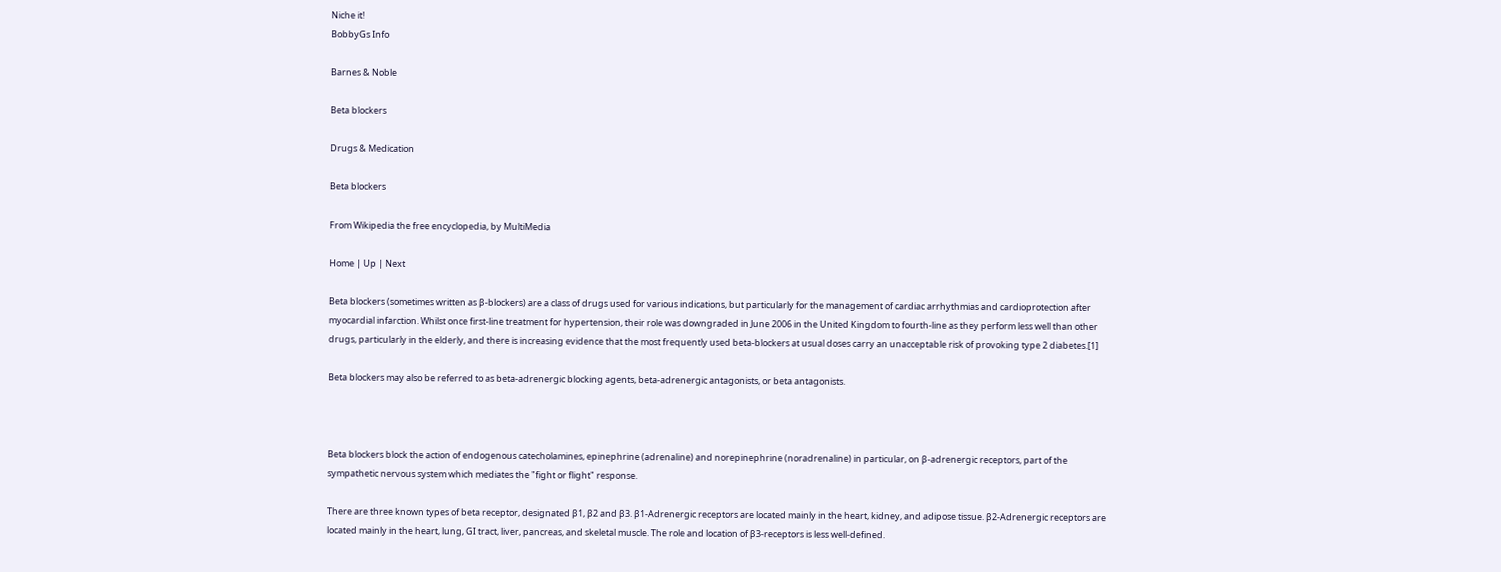Niche it!
BobbyGs Info

Barnes & Noble

Beta blockers

Drugs & Medication

Beta blockers

From Wikipedia the free encyclopedia, by MultiMedia

Home | Up | Next

Beta blockers (sometimes written as β-blockers) are a class of drugs used for various indications, but particularly for the management of cardiac arrhythmias and cardioprotection after myocardial infarction. Whilst once first-line treatment for hypertension, their role was downgraded in June 2006 in the United Kingdom to fourth-line as they perform less well than other drugs, particularly in the elderly, and there is increasing evidence that the most frequently used beta-blockers at usual doses carry an unacceptable risk of provoking type 2 diabetes.[1]

Beta blockers may also be referred to as beta-adrenergic blocking agents, beta-adrenergic antagonists, or beta antagonists.



Beta blockers block the action of endogenous catecholamines, epinephrine (adrenaline) and norepinephrine (noradrenaline) in particular, on β-adrenergic receptors, part of the sympathetic nervous system which mediates the "fight or flight" response.

There are three known types of beta receptor, designated β1, β2 and β3. β1-Adrenergic receptors are located mainly in the heart, kidney, and adipose tissue. β2-Adrenergic receptors are located mainly in the heart, lung, GI tract, liver, pancreas, and skeletal muscle. The role and location of β3-receptors is less well-defined.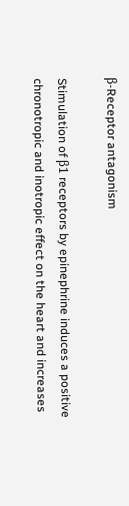β-Receptor antagonism

Stimulation of β1 receptors by epinephrine induces a positive chronotropic and inotropic effect on the heart and increases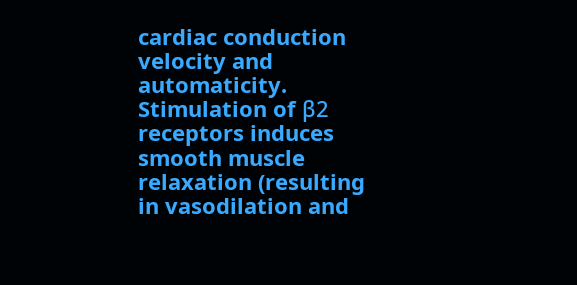cardiac conduction velocity and automaticity. Stimulation of β2 receptors induces smooth muscle relaxation (resulting in vasodilation and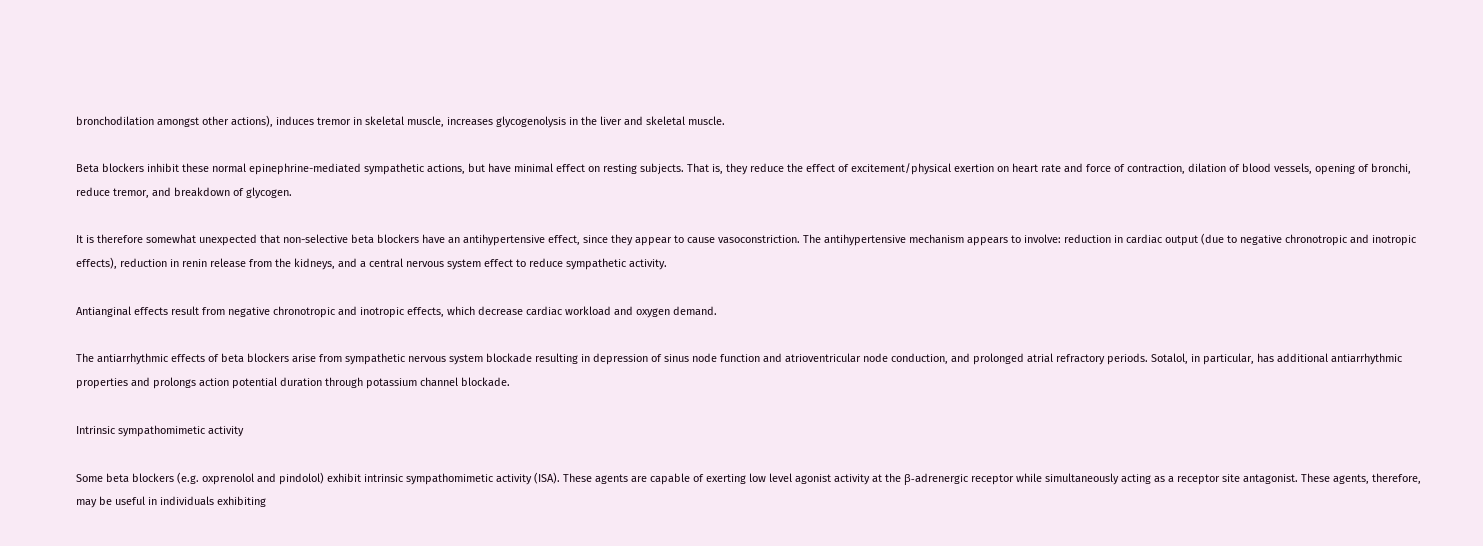bronchodilation amongst other actions), induces tremor in skeletal muscle, increases glycogenolysis in the liver and skeletal muscle.

Beta blockers inhibit these normal epinephrine-mediated sympathetic actions, but have minimal effect on resting subjects. That is, they reduce the effect of excitement/physical exertion on heart rate and force of contraction, dilation of blood vessels, opening of bronchi, reduce tremor, and breakdown of glycogen.

It is therefore somewhat unexpected that non-selective beta blockers have an antihypertensive effect, since they appear to cause vasoconstriction. The antihypertensive mechanism appears to involve: reduction in cardiac output (due to negative chronotropic and inotropic effects), reduction in renin release from the kidneys, and a central nervous system effect to reduce sympathetic activity.

Antianginal effects result from negative chronotropic and inotropic effects, which decrease cardiac workload and oxygen demand.

The antiarrhythmic effects of beta blockers arise from sympathetic nervous system blockade resulting in depression of sinus node function and atrioventricular node conduction, and prolonged atrial refractory periods. Sotalol, in particular, has additional antiarrhythmic properties and prolongs action potential duration through potassium channel blockade.

Intrinsic sympathomimetic activity

Some beta blockers (e.g. oxprenolol and pindolol) exhibit intrinsic sympathomimetic activity (ISA). These agents are capable of exerting low level agonist activity at the β-adrenergic receptor while simultaneously acting as a receptor site antagonist. These agents, therefore, may be useful in individuals exhibiting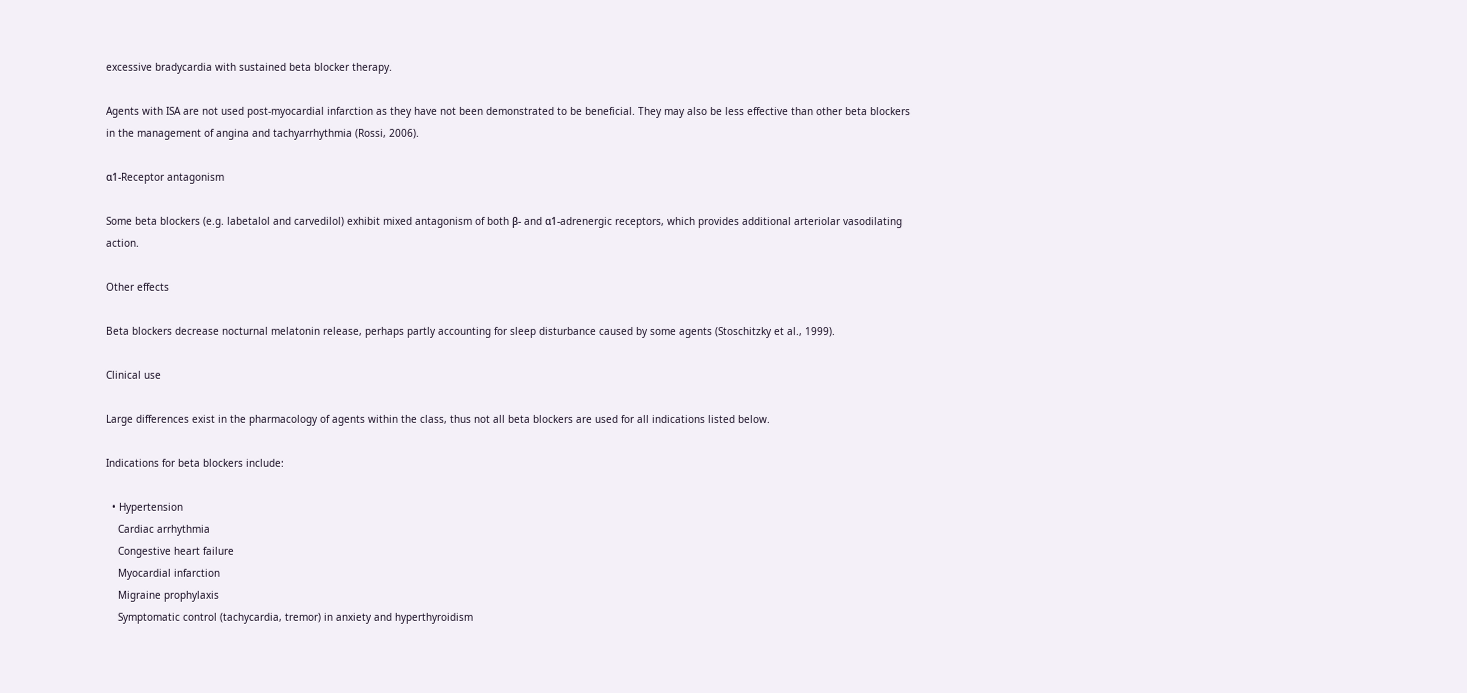excessive bradycardia with sustained beta blocker therapy.

Agents with ISA are not used post-myocardial infarction as they have not been demonstrated to be beneficial. They may also be less effective than other beta blockers in the management of angina and tachyarrhythmia (Rossi, 2006).

α1-Receptor antagonism

Some beta blockers (e.g. labetalol and carvedilol) exhibit mixed antagonism of both β- and α1-adrenergic receptors, which provides additional arteriolar vasodilating action.

Other effects

Beta blockers decrease nocturnal melatonin release, perhaps partly accounting for sleep disturbance caused by some agents (Stoschitzky et al., 1999).

Clinical use

Large differences exist in the pharmacology of agents within the class, thus not all beta blockers are used for all indications listed below.

Indications for beta blockers include:

  • Hypertension
    Cardiac arrhythmia
    Congestive heart failure
    Myocardial infarction
    Migraine prophylaxis
    Symptomatic control (tachycardia, tremor) in anxiety and hyperthyroidism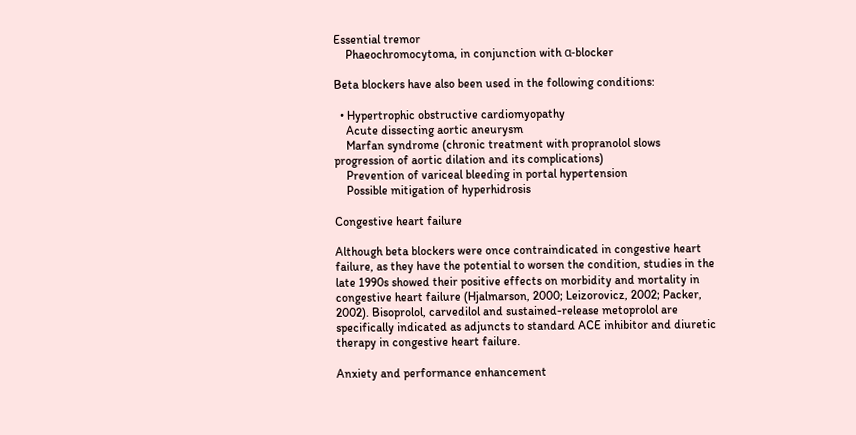Essential tremor
    Phaeochromocytoma, in conjunction with α-blocker

Beta blockers have also been used in the following conditions:

  • Hypertrophic obstructive cardiomyopathy
    Acute dissecting aortic aneurysm
    Marfan syndrome (chronic treatment with propranolol slows progression of aortic dilation and its complications)
    Prevention of variceal bleeding in portal hypertension
    Possible mitigation of hyperhidrosis

Congestive heart failure

Although beta blockers were once contraindicated in congestive heart failure, as they have the potential to worsen the condition, studies in the late 1990s showed their positive effects on morbidity and mortality in congestive heart failure (Hjalmarson, 2000; Leizorovicz, 2002; Packer, 2002). Bisoprolol, carvedilol and sustained-release metoprolol are specifically indicated as adjuncts to standard ACE inhibitor and diuretic therapy in congestive heart failure.

Anxiety and performance enhancement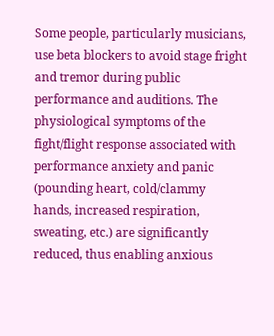Some people, particularly musicians, use beta blockers to avoid stage fright and tremor during public performance and auditions. The physiological symptoms of the fight/flight response associated with performance anxiety and panic (pounding heart, cold/clammy hands, increased respiration, sweating, etc.) are significantly reduced, thus enabling anxious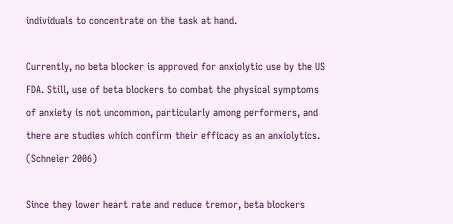individuals to concentrate on the task at hand.

Currently, no beta blocker is approved for anxiolytic use by the US FDA. Still, use of beta blockers to combat the physical symptoms of anxiety is not uncommon, particularly among performers, and there are studies which confirm their efficacy as an anxiolytics. (Schneier 2006)

Since they lower heart rate and reduce tremor, beta blockers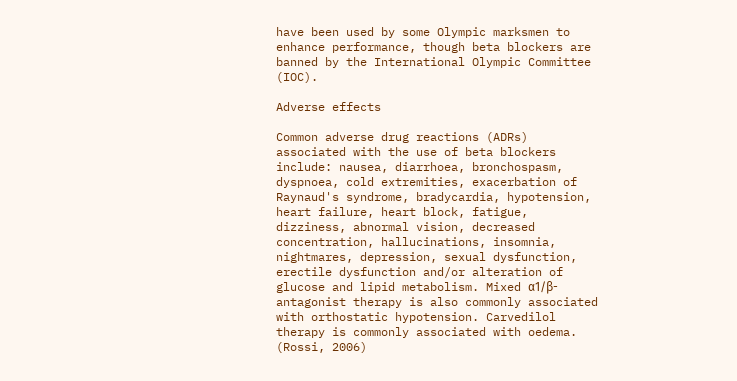have been used by some Olympic marksmen to enhance performance, though beta blockers are banned by the International Olympic Committee (IOC).

Adverse effects

Common adverse drug reactions (ADRs) associated with the use of beta blockers include: nausea, diarrhoea, bronchospasm, dyspnoea, cold extremities, exacerbation of Raynaud's syndrome, bradycardia, hypotension, heart failure, heart block, fatigue, dizziness, abnormal vision, decreased concentration, hallucinations, insomnia, nightmares, depression, sexual dysfunction, erectile dysfunction and/or alteration of glucose and lipid metabolism. Mixed α1/β-antagonist therapy is also commonly associated with orthostatic hypotension. Carvedilol therapy is commonly associated with oedema. (Rossi, 2006)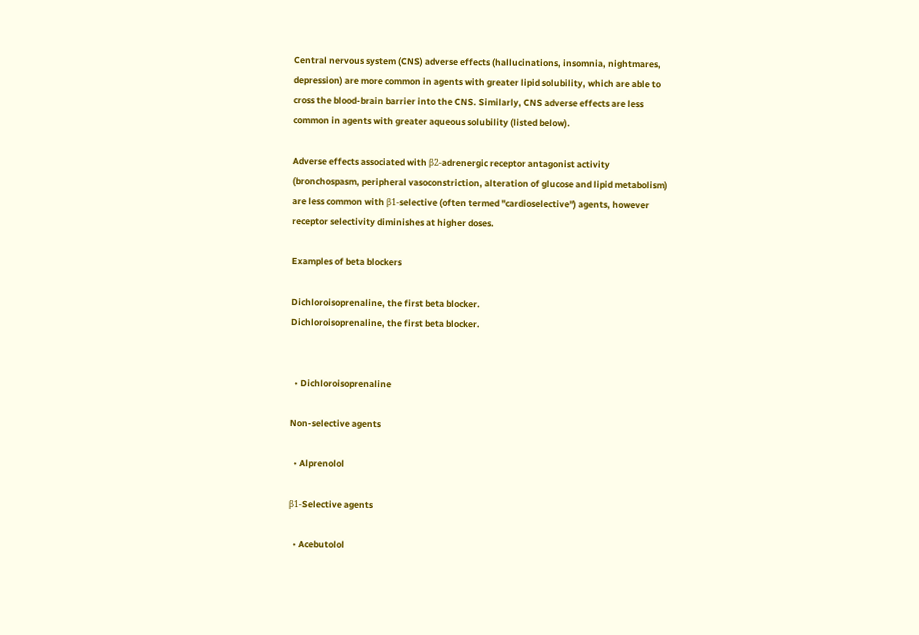Central nervous system (CNS) adverse effects (hallucinations, insomnia, nightmares, depression) are more common in agents with greater lipid solubility, which are able to cross the blood-brain barrier into the CNS. Similarly, CNS adverse effects are less common in agents with greater aqueous solubility (listed below).

Adverse effects associated with β2-adrenergic receptor antagonist activity (bronchospasm, peripheral vasoconstriction, alteration of glucose and lipid metabolism) are less common with β1-selective (often termed "cardioselective") agents, however receptor selectivity diminishes at higher doses.

Examples of beta blockers

Dichloroisoprenaline, the first beta blocker.
Dichloroisoprenaline, the first beta blocker.


  • Dichloroisoprenaline

Non-selective agents

  • Alprenolol

β1-Selective agents

  • Acebutolol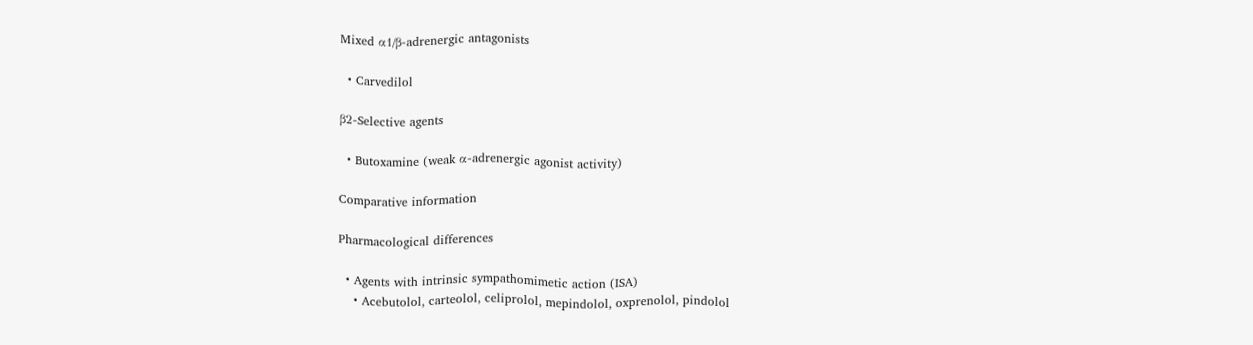Mixed α1/β-adrenergic antagonists

  • Carvedilol

β2-Selective agents

  • Butoxamine (weak α-adrenergic agonist activity)

Comparative information

Pharmacological differences

  • Agents with intrinsic sympathomimetic action (ISA)
    • Acebutolol, carteolol, celiprolol, mepindolol, oxprenolol, pindolol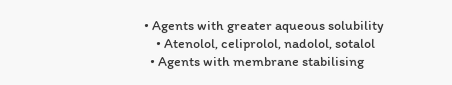• Agents with greater aqueous solubility
    • Atenolol, celiprolol, nadolol, sotalol
  • Agents with membrane stabilising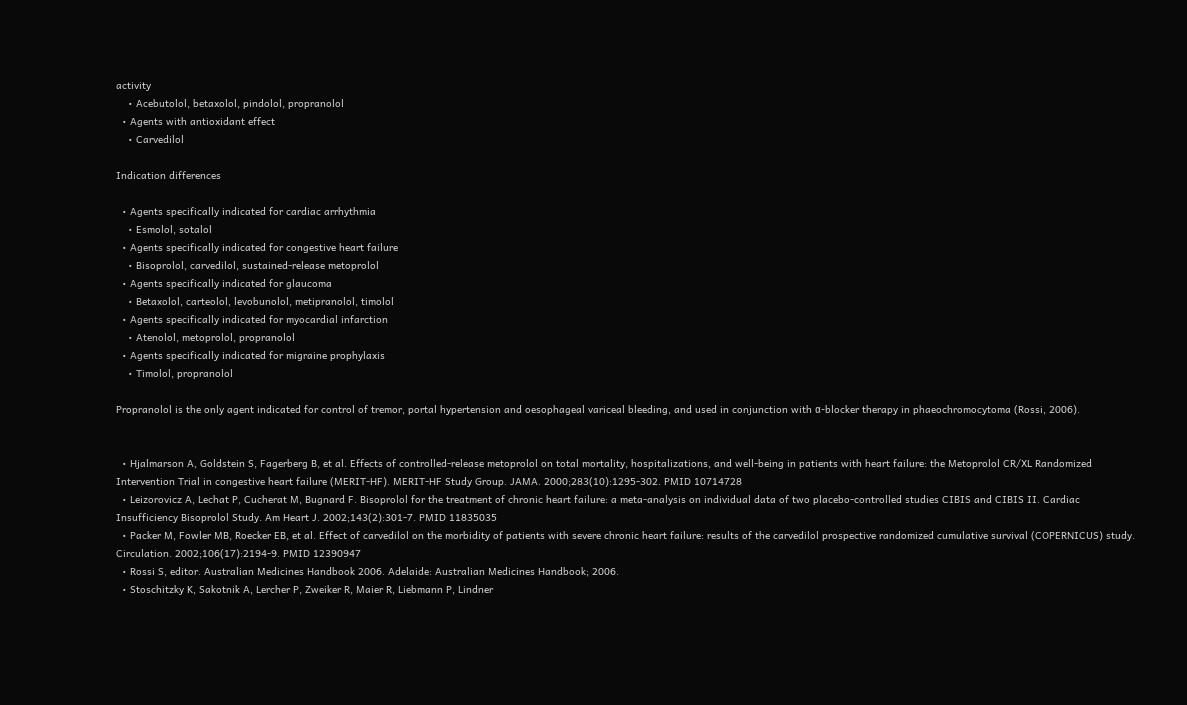activity
    • Acebutolol, betaxolol, pindolol, propranolol
  • Agents with antioxidant effect
    • Carvedilol

Indication differences

  • Agents specifically indicated for cardiac arrhythmia
    • Esmolol, sotalol
  • Agents specifically indicated for congestive heart failure
    • Bisoprolol, carvedilol, sustained-release metoprolol
  • Agents specifically indicated for glaucoma
    • Betaxolol, carteolol, levobunolol, metipranolol, timolol
  • Agents specifically indicated for myocardial infarction
    • Atenolol, metoprolol, propranolol
  • Agents specifically indicated for migraine prophylaxis
    • Timolol, propranolol

Propranolol is the only agent indicated for control of tremor, portal hypertension and oesophageal variceal bleeding, and used in conjunction with α-blocker therapy in phaeochromocytoma (Rossi, 2006).


  • Hjalmarson A, Goldstein S, Fagerberg B, et al. Effects of controlled-release metoprolol on total mortality, hospitalizations, and well-being in patients with heart failure: the Metoprolol CR/XL Randomized Intervention Trial in congestive heart failure (MERIT-HF). MERIT-HF Study Group. JAMA. 2000;283(10):1295-302. PMID 10714728
  • Leizorovicz A, Lechat P, Cucherat M, Bugnard F. Bisoprolol for the treatment of chronic heart failure: a meta-analysis on individual data of two placebo-controlled studies CIBIS and CIBIS II. Cardiac Insufficiency Bisoprolol Study. Am Heart J. 2002;143(2):301-7. PMID 11835035
  • Packer M, Fowler MB, Roecker EB, et al. Effect of carvedilol on the morbidity of patients with severe chronic heart failure: results of the carvedilol prospective randomized cumulative survival (COPERNICUS) study. Circulation. 2002;106(17):2194-9. PMID 12390947
  • Rossi S, editor. Australian Medicines Handbook 2006. Adelaide: Australian Medicines Handbook; 2006.
  • Stoschitzky K, Sakotnik A, Lercher P, Zweiker R, Maier R, Liebmann P, Lindner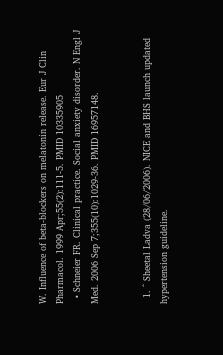W. Influence of beta-blockers on melatonin release. Eur J Clin Pharmacol. 1999 Apr;55(2):111-5. PMID 10335905
  • Schneier FR. Clinical practice. Social anxiety disorder. N Engl J Med. 2006 Sep 7;355(10):1029-36. PMID 16957148.


  1. ^ Sheetal Ladva (28/06/2006). NICE and BHS launch updated hypertension guideline.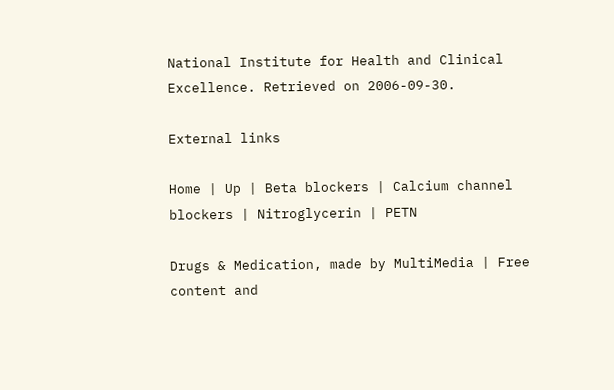National Institute for Health and Clinical Excellence. Retrieved on 2006-09-30.

External links

Home | Up | Beta blockers | Calcium channel blockers | Nitroglycerin | PETN

Drugs & Medication, made by MultiMedia | Free content and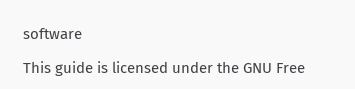software

This guide is licensed under the GNU Free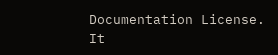Documentation License. It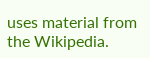uses material from the Wikipedia.